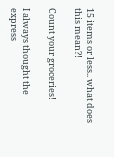15 items or less.. what does this mean?!

Count your groceries!

I always thought the express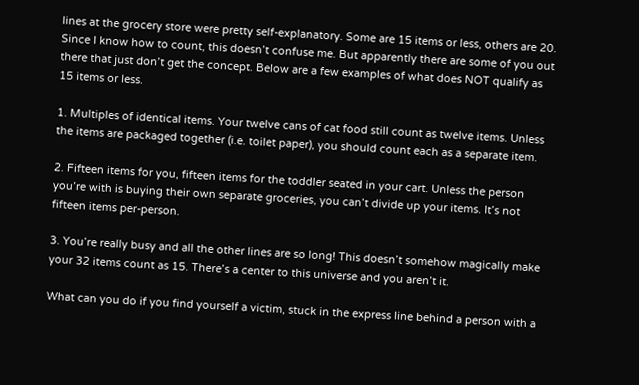lines at the grocery store were pretty self-explanatory. Some are 15 items or less, others are 20. Since I know how to count, this doesn’t confuse me. But apparently there are some of you out there that just don’t get the concept. Below are a few examples of what does NOT qualify as 15 items or less.

1. Multiples of identical items. Your twelve cans of cat food still count as twelve items. Unless the items are packaged together (i.e. toilet paper), you should count each as a separate item.

2. Fifteen items for you, fifteen items for the toddler seated in your cart. Unless the person you’re with is buying their own separate groceries, you can’t divide up your items. It’s not fifteen items per-person.

3. You’re really busy and all the other lines are so long! This doesn’t somehow magically make your 32 items count as 15. There’s a center to this universe and you aren’t it.

What can you do if you find yourself a victim, stuck in the express line behind a person with a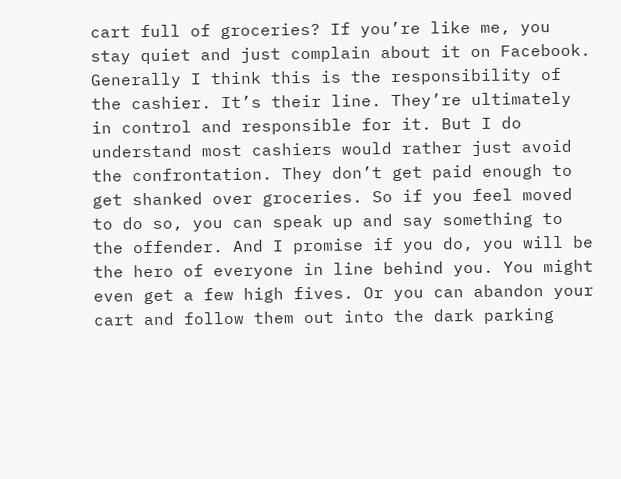cart full of groceries? If you’re like me, you stay quiet and just complain about it on Facebook. Generally I think this is the responsibility of the cashier. It’s their line. They’re ultimately in control and responsible for it. But I do understand most cashiers would rather just avoid the confrontation. They don’t get paid enough to get shanked over groceries. So if you feel moved to do so, you can speak up and say something to the offender. And I promise if you do, you will be the hero of everyone in line behind you. You might even get a few high fives. Or you can abandon your cart and follow them out into the dark parking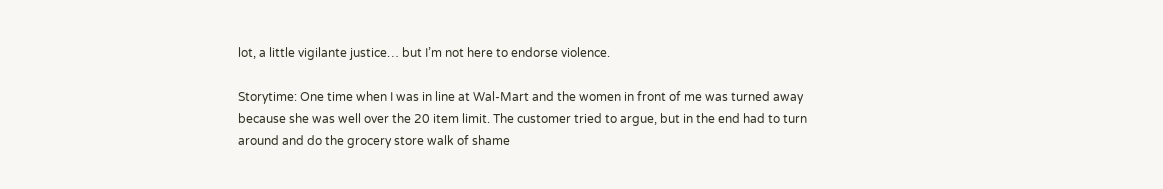lot, a little vigilante justice… but I’m not here to endorse violence.

Storytime: One time when I was in line at Wal-Mart and the women in front of me was turned away because she was well over the 20 item limit. The customer tried to argue, but in the end had to turn around and do the grocery store walk of shame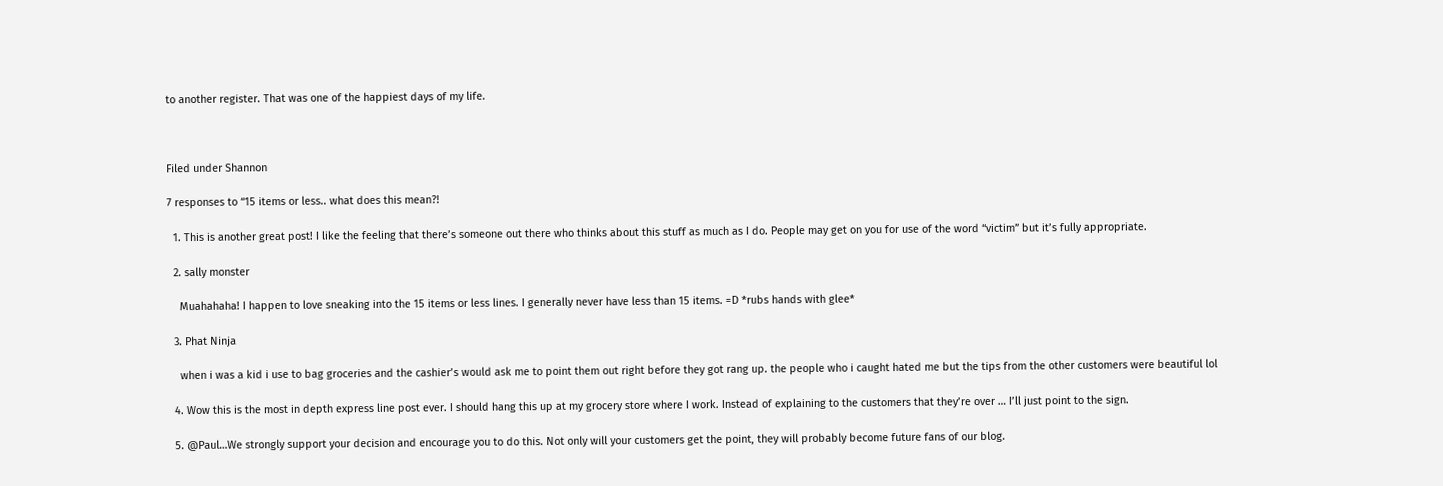to another register. That was one of the happiest days of my life.



Filed under Shannon

7 responses to “15 items or less.. what does this mean?!

  1. This is another great post! I like the feeling that there’s someone out there who thinks about this stuff as much as I do. People may get on you for use of the word “victim” but it’s fully appropriate.

  2. sally monster

    Muahahaha! I happen to love sneaking into the 15 items or less lines. I generally never have less than 15 items. =D *rubs hands with glee*

  3. Phat Ninja

    when i was a kid i use to bag groceries and the cashier’s would ask me to point them out right before they got rang up. the people who i caught hated me but the tips from the other customers were beautiful lol

  4. Wow this is the most in depth express line post ever. I should hang this up at my grocery store where I work. Instead of explaining to the customers that they’re over … I’ll just point to the sign.

  5. @Paul…We strongly support your decision and encourage you to do this. Not only will your customers get the point, they will probably become future fans of our blog.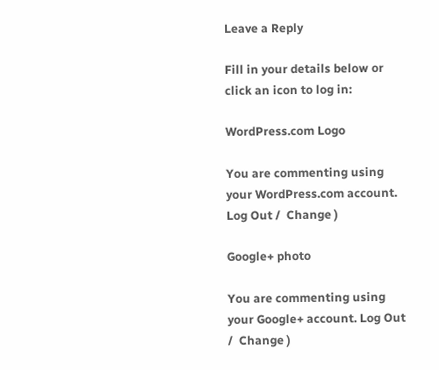Leave a Reply

Fill in your details below or click an icon to log in:

WordPress.com Logo

You are commenting using your WordPress.com account. Log Out /  Change )

Google+ photo

You are commenting using your Google+ account. Log Out /  Change )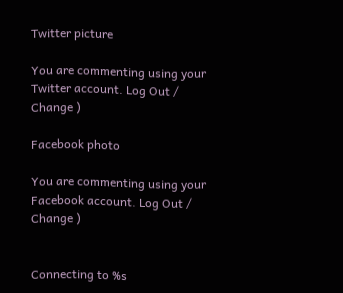Twitter picture

You are commenting using your Twitter account. Log Out /  Change )

Facebook photo

You are commenting using your Facebook account. Log Out /  Change )


Connecting to %s